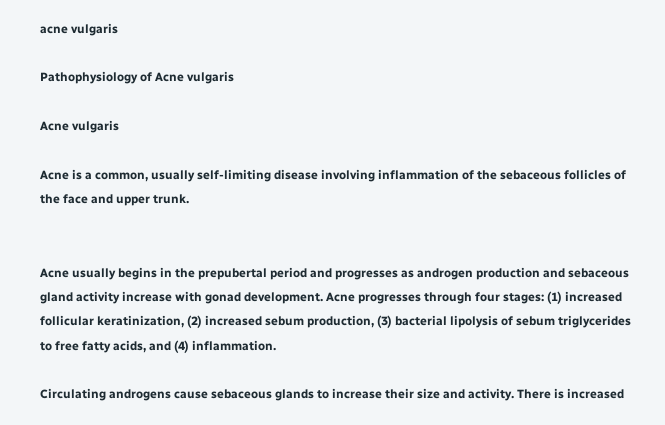acne vulgaris

Pathophysiology of Acne vulgaris

Acne vulgaris

Acne is a common, usually self-limiting disease involving inflammation of the sebaceous follicles of the face and upper trunk.


Acne usually begins in the prepubertal period and progresses as androgen production and sebaceous gland activity increase with gonad development. Acne progresses through four stages: (1) increased follicular keratinization, (2) increased sebum production, (3) bacterial lipolysis of sebum triglycerides to free fatty acids, and (4) inflammation.

Circulating androgens cause sebaceous glands to increase their size and activity. There is increased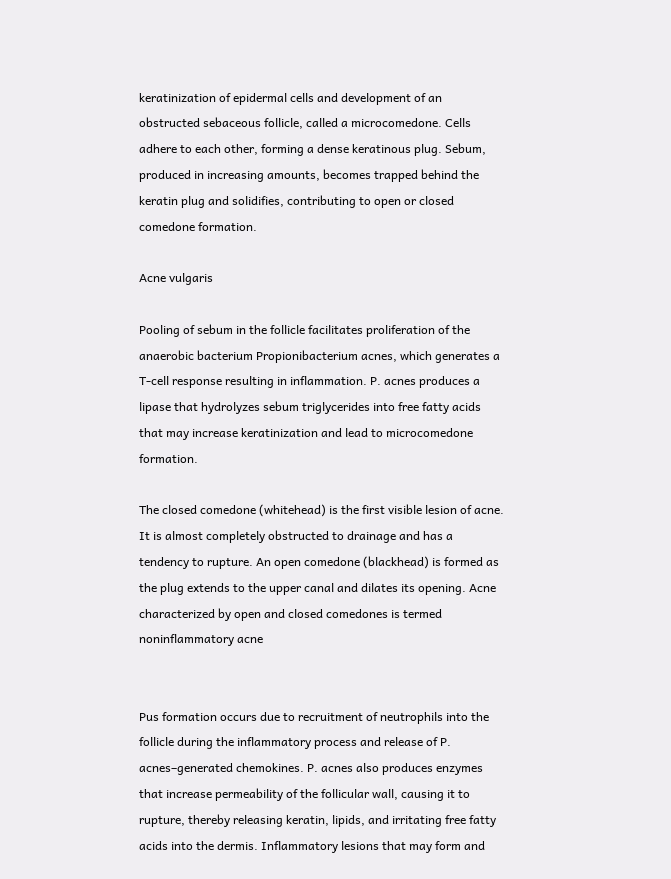keratinization of epidermal cells and development of an obstructed sebaceous follicle, called a microcomedone. Cells adhere to each other, forming a dense keratinous plug. Sebum, produced in increasing amounts, becomes trapped behind the keratin plug and solidifies, contributing to open or closed comedone formation.

Acne vulgaris

Pooling of sebum in the follicle facilitates proliferation of the anaerobic bacterium Propionibacterium acnes, which generates a T-cell response resulting in inflammation. P. acnes produces a lipase that hydrolyzes sebum triglycerides into free fatty acids that may increase keratinization and lead to microcomedone formation.

The closed comedone (whitehead) is the first visible lesion of acne. It is almost completely obstructed to drainage and has a tendency to rupture. An open comedone (blackhead) is formed as the plug extends to the upper canal and dilates its opening. Acne characterized by open and closed comedones is termed noninflammatory acne


Pus formation occurs due to recruitment of neutrophils into the follicle during the inflammatory process and release of P. acnes–generated chemokines. P. acnes also produces enzymes that increase permeability of the follicular wall, causing it to rupture, thereby releasing keratin, lipids, and irritating free fatty acids into the dermis. Inflammatory lesions that may form and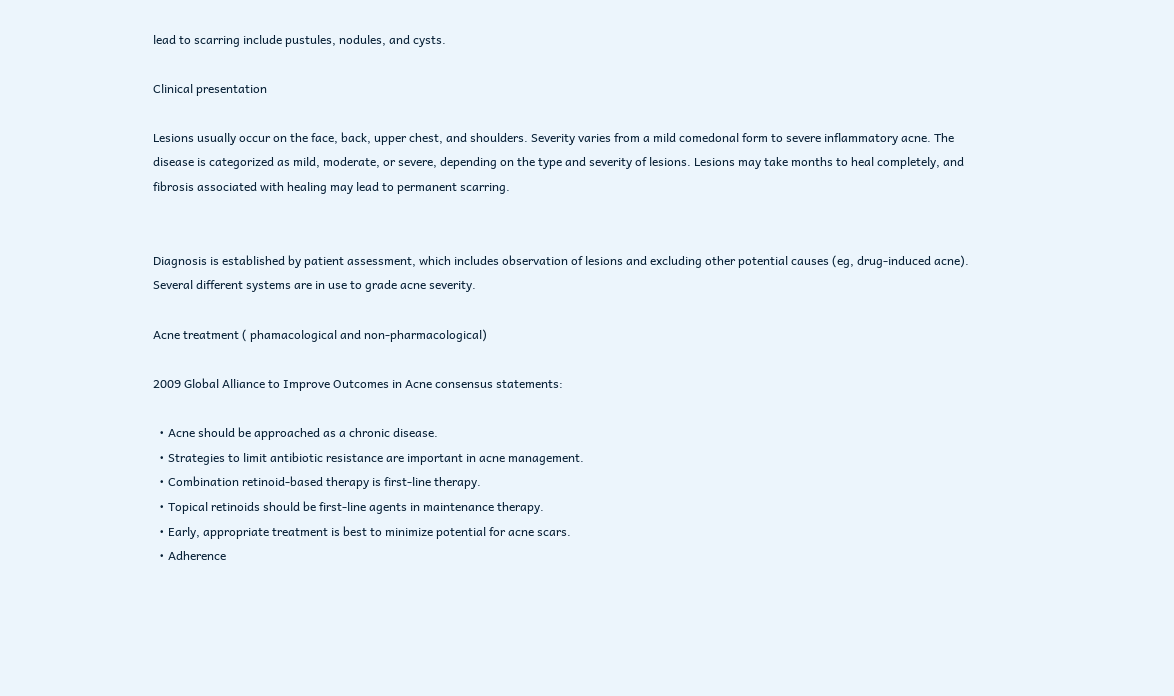lead to scarring include pustules, nodules, and cysts.

Clinical presentation

Lesions usually occur on the face, back, upper chest, and shoulders. Severity varies from a mild comedonal form to severe inflammatory acne. The disease is categorized as mild, moderate, or severe, depending on the type and severity of lesions. Lesions may take months to heal completely, and fibrosis associated with healing may lead to permanent scarring.


Diagnosis is established by patient assessment, which includes observation of lesions and excluding other potential causes (eg, drug-induced acne). Several different systems are in use to grade acne severity.

Acne treatment ( phamacological and non-pharmacological)

2009 Global Alliance to Improve Outcomes in Acne consensus statements:

  • Acne should be approached as a chronic disease.
  • Strategies to limit antibiotic resistance are important in acne management.
  • Combination retinoid-based therapy is first-line therapy.
  • Topical retinoids should be first-line agents in maintenance therapy.
  • Early, appropriate treatment is best to minimize potential for acne scars.
  • Adherence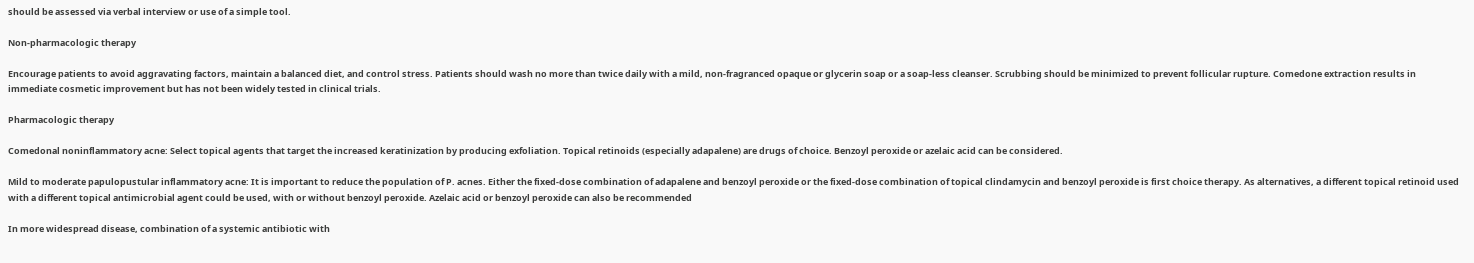should be assessed via verbal interview or use of a simple tool.

Non-pharmacologic therapy

Encourage patients to avoid aggravating factors, maintain a balanced diet, and control stress. Patients should wash no more than twice daily with a mild, non-fragranced opaque or glycerin soap or a soap-less cleanser. Scrubbing should be minimized to prevent follicular rupture. Comedone extraction results in immediate cosmetic improvement but has not been widely tested in clinical trials.

Pharmacologic therapy

Comedonal noninflammatory acne: Select topical agents that target the increased keratinization by producing exfoliation. Topical retinoids (especially adapalene) are drugs of choice. Benzoyl peroxide or azelaic acid can be considered.

Mild to moderate papulopustular inflammatory acne: It is important to reduce the population of P. acnes. Either the fixed-dose combination of adapalene and benzoyl peroxide or the fixed-dose combination of topical clindamycin and benzoyl peroxide is first choice therapy. As alternatives, a different topical retinoid used with a different topical antimicrobial agent could be used, with or without benzoyl peroxide. Azelaic acid or benzoyl peroxide can also be recommended

In more widespread disease, combination of a systemic antibiotic with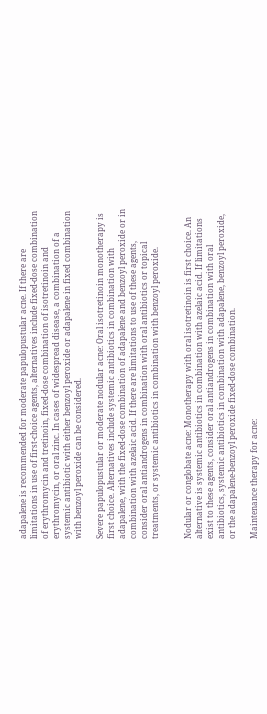adapalene is recommended for moderate papulopustular acne. If there are limitations in use of first-choice agents, alternatives include fixed-dose combination of erythromycin and tretinoin, fixed-dose combination of isotretinoin and erythromycin, or oral zinc. In cases of widespread disease, a combination of a systemic antibiotic with either benzoyl peroxide or adapalene in fixed combination with benzoyl peroxide can be considered.

Severe papulopustular or moderate nodular acne: Oral isotretinoin monotherapy is first choice. Alternatives include systemic antibiotics in combination with adapalene, with the fixed-dose combination of adapalene and benzoyl peroxide or in combination with azelaic acid. If there are limitations to use of these agents, consider oral antiandrogens in combination with oral antibiotics or topical treatments, or systemic antibiotics in combination with benzoyl peroxide.


Nodular or conglobate acne: Monotherapy with oral isotretinoin is first choice. An alternative is systemic antibiotics in combination with azelaic acid. If limitations exist to these agents, consider oral antiandrogens in combination with oral antibiotics, systemic antibiotics in combination with adapalene, benzoyl peroxide, or the adapalene-benzoyl peroxide fixed-dose combination.

Maintenance therapy for acne: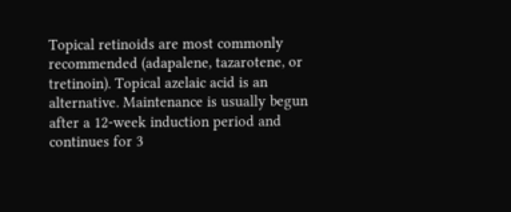Topical retinoids are most commonly recommended (adapalene, tazarotene, or tretinoin). Topical azelaic acid is an alternative. Maintenance is usually begun after a 12-week induction period and continues for 3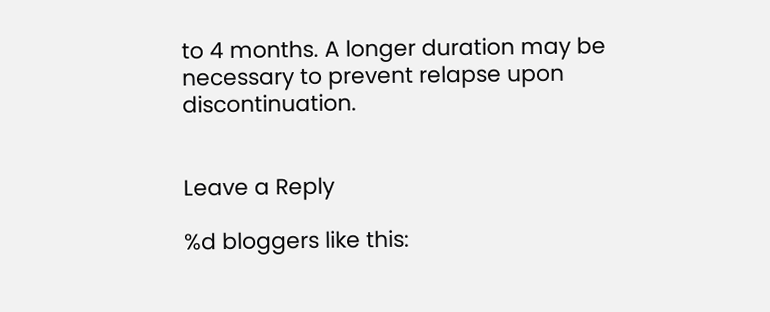to 4 months. A longer duration may be necessary to prevent relapse upon discontinuation.


Leave a Reply

%d bloggers like this: